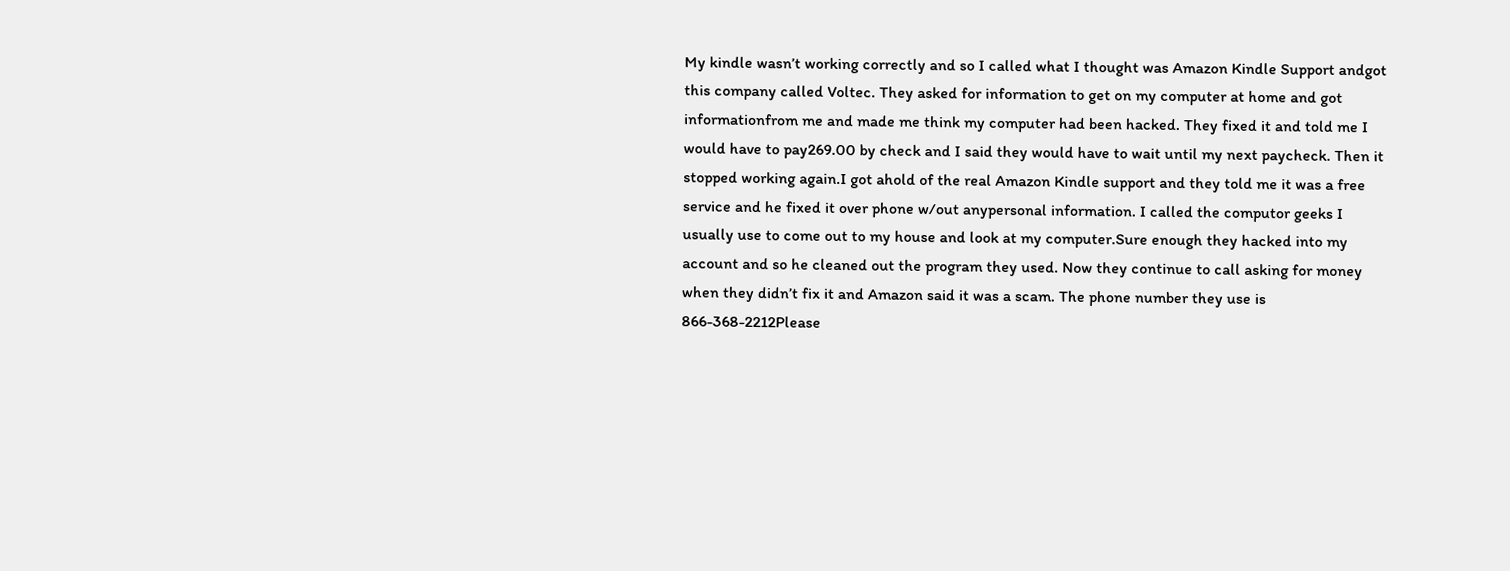My kindle wasn’t working correctly and so I called what I thought was Amazon Kindle Support andgot this company called Voltec. They asked for information to get on my computer at home and got informationfrom me and made me think my computer had been hacked. They fixed it and told me I would have to pay269.00 by check and I said they would have to wait until my next paycheck. Then it stopped working again.I got ahold of the real Amazon Kindle support and they told me it was a free service and he fixed it over phone w/out anypersonal information. I called the computor geeks I usually use to come out to my house and look at my computer.Sure enough they hacked into my account and so he cleaned out the program they used. Now they continue to call asking for money when they didn’t fix it and Amazon said it was a scam. The phone number they use is 866-368-2212Please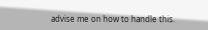advise me on how to handle this.